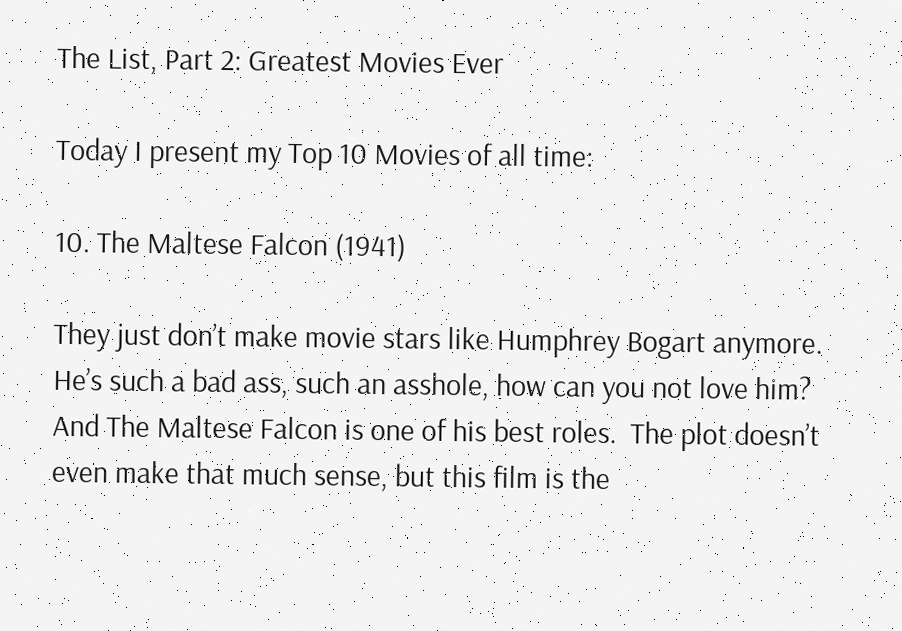The List, Part 2: Greatest Movies Ever

Today I present my Top 10 Movies of all time:

10. The Maltese Falcon (1941)

They just don’t make movie stars like Humphrey Bogart anymore.  He’s such a bad ass, such an asshole, how can you not love him?  And The Maltese Falcon is one of his best roles.  The plot doesn’t even make that much sense, but this film is the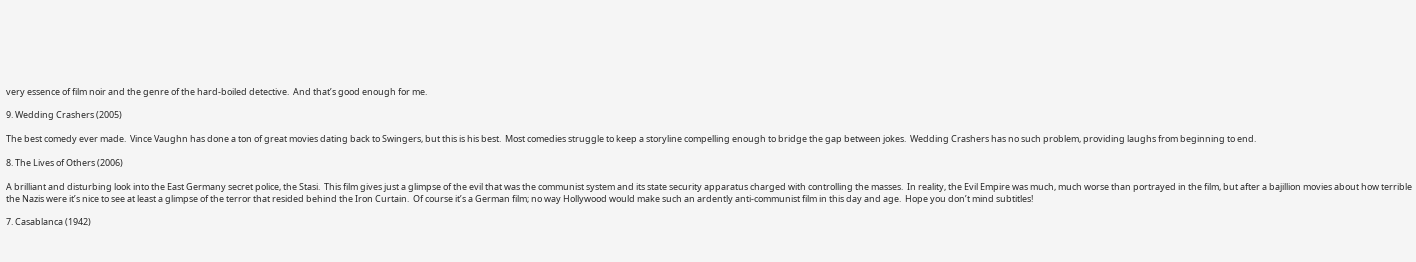very essence of film noir and the genre of the hard-boiled detective.  And that’s good enough for me.

9. Wedding Crashers (2005)

The best comedy ever made.  Vince Vaughn has done a ton of great movies dating back to Swingers, but this is his best.  Most comedies struggle to keep a storyline compelling enough to bridge the gap between jokes.  Wedding Crashers has no such problem, providing laughs from beginning to end.

8. The Lives of Others (2006)

A brilliant and disturbing look into the East Germany secret police, the Stasi.  This film gives just a glimpse of the evil that was the communist system and its state security apparatus charged with controlling the masses.  In reality, the Evil Empire was much, much worse than portrayed in the film, but after a bajillion movies about how terrible the Nazis were it’s nice to see at least a glimpse of the terror that resided behind the Iron Curtain.  Of course it’s a German film; no way Hollywood would make such an ardently anti-communist film in this day and age.  Hope you don’t mind subtitles!

7. Casablanca (1942)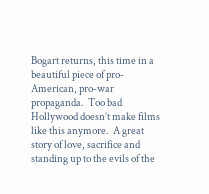Bogart returns, this time in a beautiful piece of pro-American, pro-war propaganda.  Too bad Hollywood doesn’t make films like this anymore.  A great story of love, sacrifice and standing up to the evils of the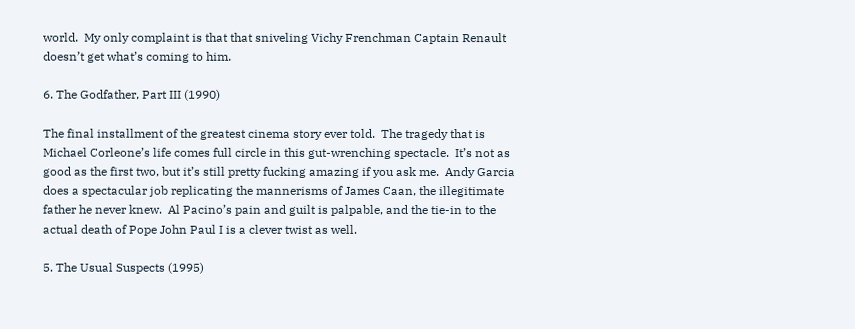world.  My only complaint is that that sniveling Vichy Frenchman Captain Renault doesn’t get what’s coming to him.

6. The Godfather, Part III (1990)

The final installment of the greatest cinema story ever told.  The tragedy that is Michael Corleone’s life comes full circle in this gut-wrenching spectacle.  It’s not as good as the first two, but it’s still pretty fucking amazing if you ask me.  Andy Garcia does a spectacular job replicating the mannerisms of James Caan, the illegitimate father he never knew.  Al Pacino’s pain and guilt is palpable, and the tie-in to the actual death of Pope John Paul I is a clever twist as well.

5. The Usual Suspects (1995)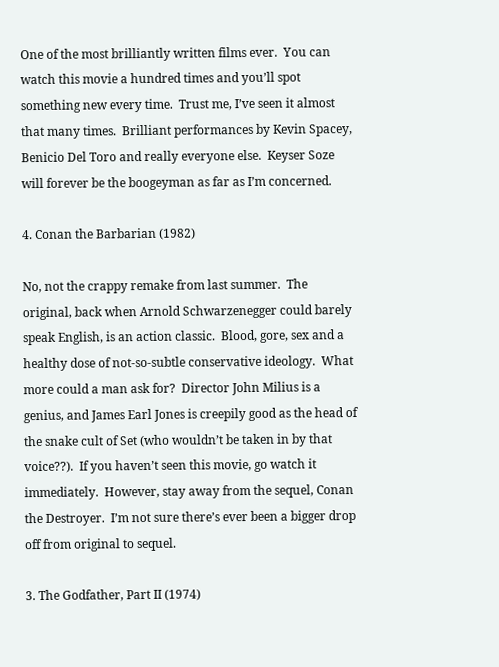One of the most brilliantly written films ever.  You can watch this movie a hundred times and you’ll spot something new every time.  Trust me, I’ve seen it almost that many times.  Brilliant performances by Kevin Spacey, Benicio Del Toro and really everyone else.  Keyser Soze will forever be the boogeyman as far as I’m concerned.

4. Conan the Barbarian (1982)

No, not the crappy remake from last summer.  The original, back when Arnold Schwarzenegger could barely speak English, is an action classic.  Blood, gore, sex and a healthy dose of not-so-subtle conservative ideology.  What more could a man ask for?  Director John Milius is a genius, and James Earl Jones is creepily good as the head of the snake cult of Set (who wouldn’t be taken in by that voice??).  If you haven’t seen this movie, go watch it immediately.  However, stay away from the sequel, Conan the Destroyer.  I’m not sure there’s ever been a bigger drop off from original to sequel.

3. The Godfather, Part II (1974)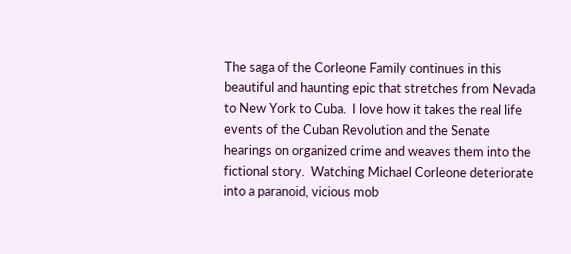The saga of the Corleone Family continues in this beautiful and haunting epic that stretches from Nevada to New York to Cuba.  I love how it takes the real life events of the Cuban Revolution and the Senate hearings on organized crime and weaves them into the fictional story.  Watching Michael Corleone deteriorate into a paranoid, vicious mob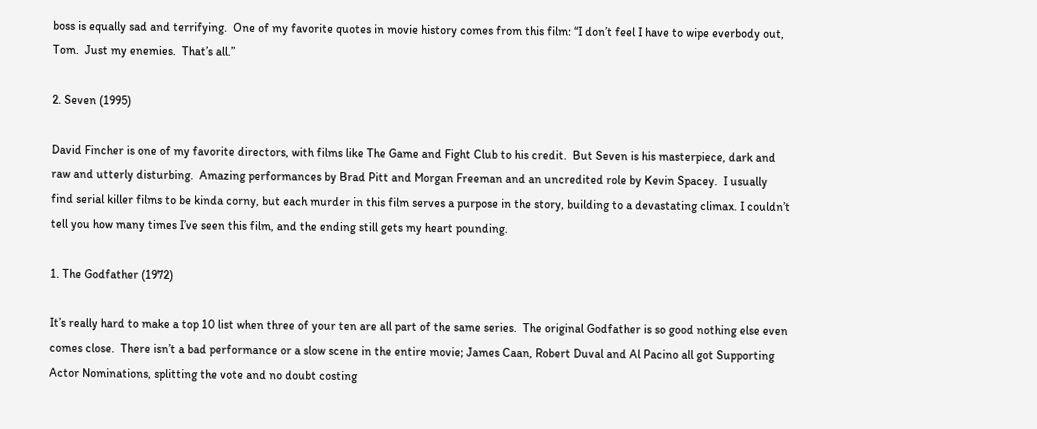boss is equally sad and terrifying.  One of my favorite quotes in movie history comes from this film: “I don’t feel I have to wipe everbody out, Tom.  Just my enemies.  That’s all.”

2. Seven (1995)

David Fincher is one of my favorite directors, with films like The Game and Fight Club to his credit.  But Seven is his masterpiece, dark and raw and utterly disturbing.  Amazing performances by Brad Pitt and Morgan Freeman and an uncredited role by Kevin Spacey.  I usually find serial killer films to be kinda corny, but each murder in this film serves a purpose in the story, building to a devastating climax. I couldn’t tell you how many times I’ve seen this film, and the ending still gets my heart pounding.

1. The Godfather (1972)

It’s really hard to make a top 10 list when three of your ten are all part of the same series.  The original Godfather is so good nothing else even comes close.  There isn’t a bad performance or a slow scene in the entire movie; James Caan, Robert Duval and Al Pacino all got Supporting Actor Nominations, splitting the vote and no doubt costing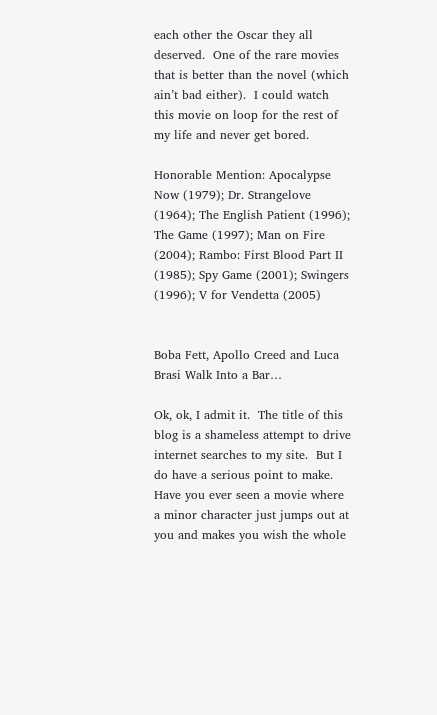each other the Oscar they all deserved.  One of the rare movies that is better than the novel (which ain’t bad either).  I could watch this movie on loop for the rest of my life and never get bored.

Honorable Mention: Apocalypse Now (1979); Dr. Strangelove (1964); The English Patient (1996); The Game (1997); Man on Fire (2004); Rambo: First Blood Part II (1985); Spy Game (2001); Swingers (1996); V for Vendetta (2005)


Boba Fett, Apollo Creed and Luca Brasi Walk Into a Bar…

Ok, ok, I admit it.  The title of this blog is a shameless attempt to drive internet searches to my site.  But I do have a serious point to make.  Have you ever seen a movie where a minor character just jumps out at you and makes you wish the whole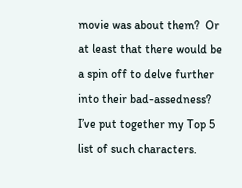movie was about them?  Or at least that there would be a spin off to delve further into their bad-assedness?  I’ve put together my Top 5 list of such characters.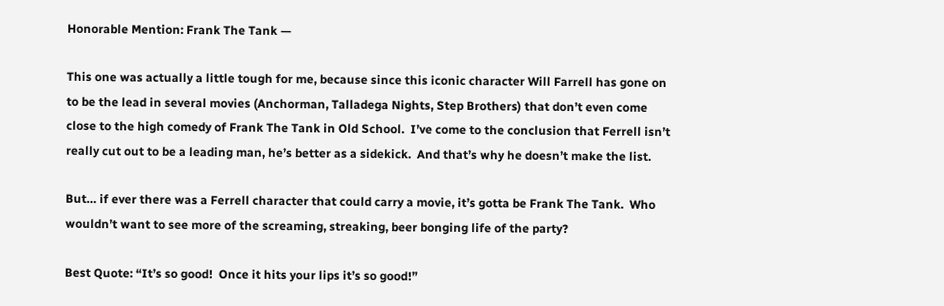Honorable Mention: Frank The Tank —

This one was actually a little tough for me, because since this iconic character Will Farrell has gone on to be the lead in several movies (Anchorman, Talladega Nights, Step Brothers) that don’t even come close to the high comedy of Frank The Tank in Old School.  I’ve come to the conclusion that Ferrell isn’t really cut out to be a leading man, he’s better as a sidekick.  And that’s why he doesn’t make the list.

But… if ever there was a Ferrell character that could carry a movie, it’s gotta be Frank The Tank.  Who wouldn’t want to see more of the screaming, streaking, beer bonging life of the party?

Best Quote: “It’s so good!  Once it hits your lips it’s so good!”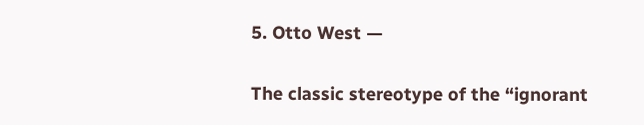5. Otto West —

The classic stereotype of the “ignorant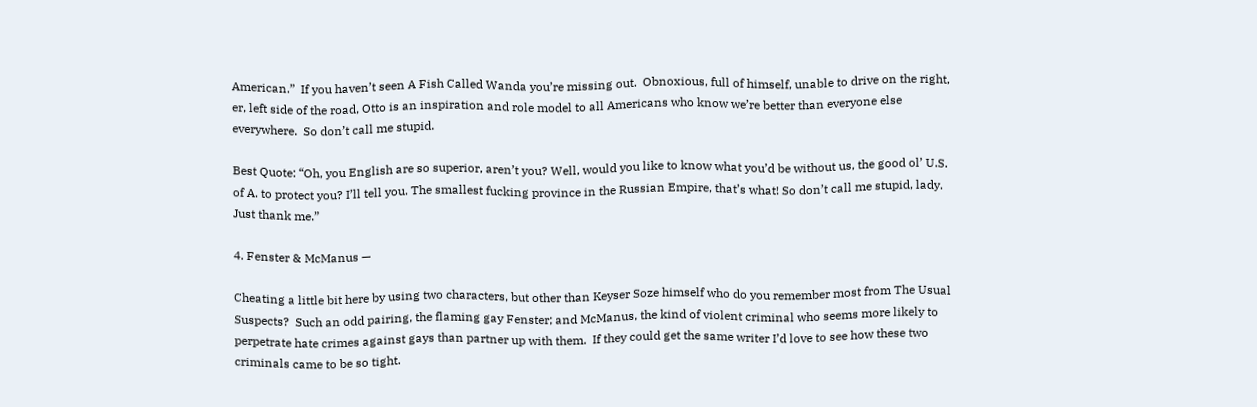American.”  If you haven’t seen A Fish Called Wanda you’re missing out.  Obnoxious, full of himself, unable to drive on the right, er, left side of the road, Otto is an inspiration and role model to all Americans who know we’re better than everyone else everywhere.  So don’t call me stupid.

Best Quote: “Oh, you English are so superior, aren’t you? Well, would you like to know what you’d be without us, the good ol’ U.S. of A. to protect you? I’ll tell you. The smallest fucking province in the Russian Empire, that’s what! So don’t call me stupid, lady. Just thank me.”

4. Fenster & McManus —

Cheating a little bit here by using two characters, but other than Keyser Soze himself who do you remember most from The Usual Suspects?  Such an odd pairing, the flaming gay Fenster; and McManus, the kind of violent criminal who seems more likely to perpetrate hate crimes against gays than partner up with them.  If they could get the same writer I’d love to see how these two criminals came to be so tight.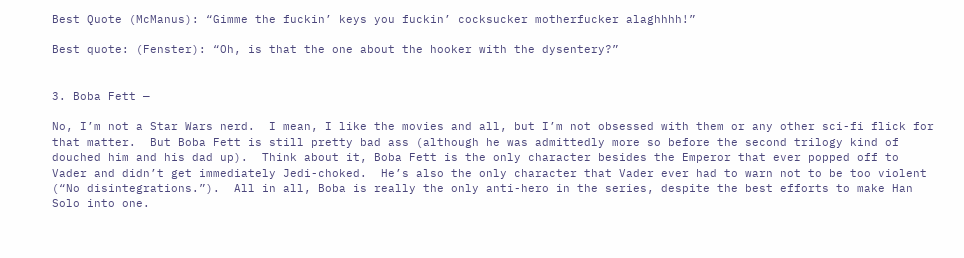Best Quote (McManus): “Gimme the fuckin’ keys you fuckin’ cocksucker motherfucker alaghhhh!”

Best quote: (Fenster): “Oh, is that the one about the hooker with the dysentery?”


3. Boba Fett —

No, I’m not a Star Wars nerd.  I mean, I like the movies and all, but I’m not obsessed with them or any other sci-fi flick for that matter.  But Boba Fett is still pretty bad ass (although he was admittedly more so before the second trilogy kind of douched him and his dad up).  Think about it, Boba Fett is the only character besides the Emperor that ever popped off to Vader and didn’t get immediately Jedi-choked.  He’s also the only character that Vader ever had to warn not to be too violent (“No disintegrations.”).  All in all, Boba is really the only anti-hero in the series, despite the best efforts to make Han Solo into one.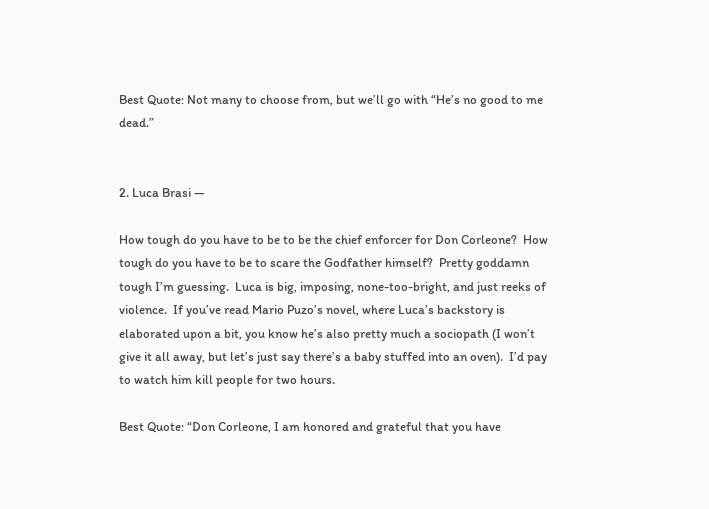Best Quote: Not many to choose from, but we’ll go with “He’s no good to me dead.”


2. Luca Brasi —

How tough do you have to be to be the chief enforcer for Don Corleone?  How tough do you have to be to scare the Godfather himself?  Pretty goddamn tough I’m guessing.  Luca is big, imposing, none-too-bright, and just reeks of violence.  If you’ve read Mario Puzo’s novel, where Luca’s backstory is elaborated upon a bit, you know he’s also pretty much a sociopath (I won’t give it all away, but let’s just say there’s a baby stuffed into an oven).  I’d pay to watch him kill people for two hours.

Best Quote: “Don Corleone, I am honored and grateful that you have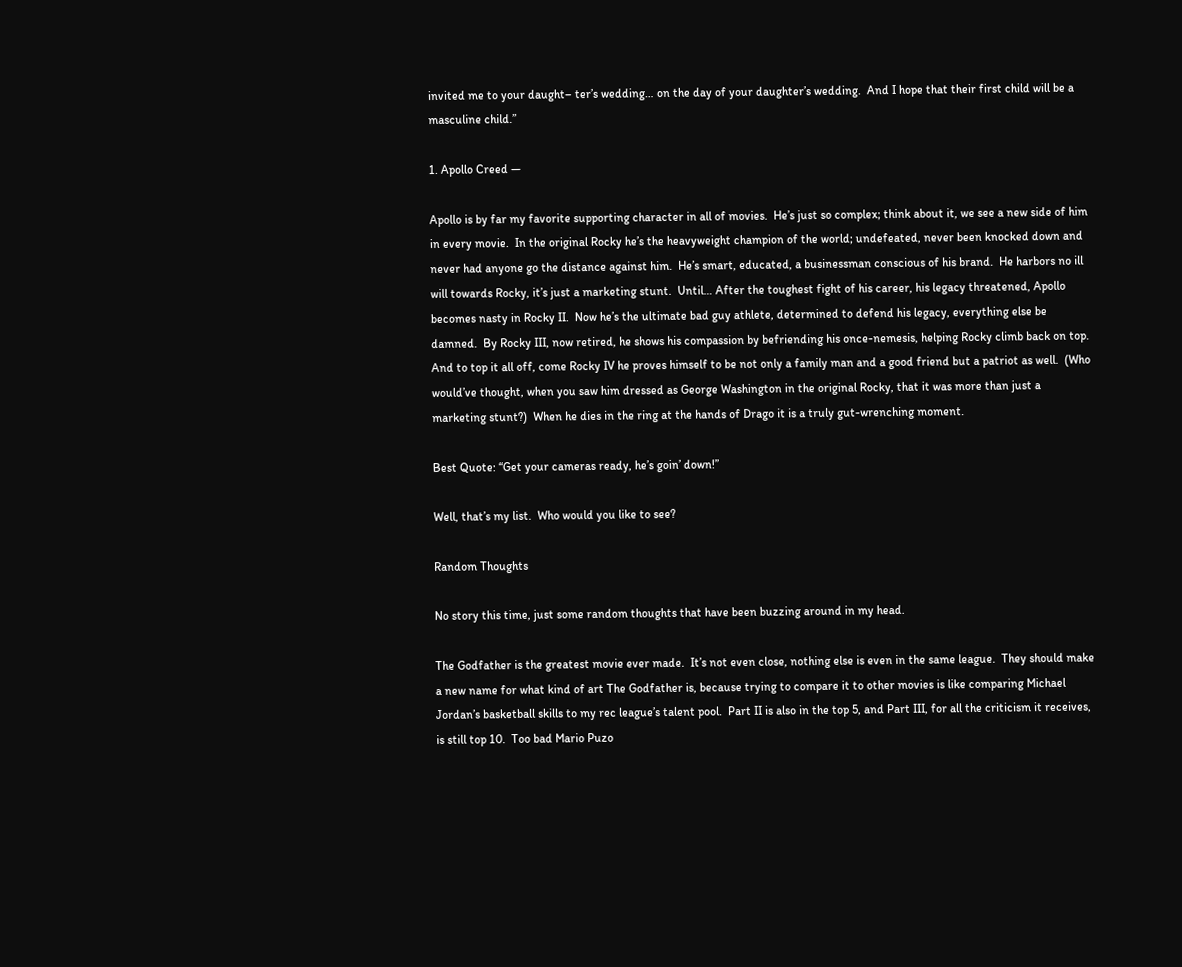invited me to your daught– ter’s wedding… on the day of your daughter’s wedding.  And I hope that their first child will be a masculine child.”

1. Apollo Creed —

Apollo is by far my favorite supporting character in all of movies.  He’s just so complex; think about it, we see a new side of him in every movie.  In the original Rocky he’s the heavyweight champion of the world; undefeated, never been knocked down and never had anyone go the distance against him.  He’s smart, educated, a businessman conscious of his brand.  He harbors no ill will towards Rocky, it’s just a marketing stunt.  Until… After the toughest fight of his career, his legacy threatened, Apollo becomes nasty in Rocky II.  Now he’s the ultimate bad guy athlete, determined to defend his legacy, everything else be damned.  By Rocky III, now retired, he shows his compassion by befriending his once-nemesis, helping Rocky climb back on top.  And to top it all off, come Rocky IV he proves himself to be not only a family man and a good friend but a patriot as well.  (Who would’ve thought, when you saw him dressed as George Washington in the original Rocky, that it was more than just a marketing stunt?)  When he dies in the ring at the hands of Drago it is a truly gut-wrenching moment.

Best Quote: “Get your cameras ready, he’s goin’ down!”

Well, that’s my list.  Who would you like to see?

Random Thoughts

No story this time, just some random thoughts that have been buzzing around in my head.

The Godfather is the greatest movie ever made.  It’s not even close, nothing else is even in the same league.  They should make a new name for what kind of art The Godfather is, because trying to compare it to other movies is like comparing Michael Jordan’s basketball skills to my rec league’s talent pool.  Part II is also in the top 5, and Part III, for all the criticism it receives, is still top 10.  Too bad Mario Puzo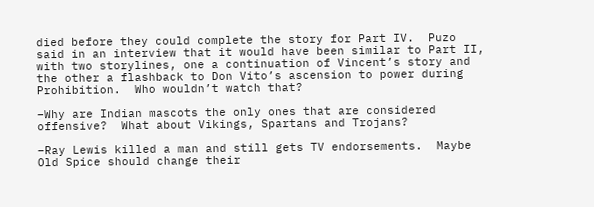died before they could complete the story for Part IV.  Puzo said in an interview that it would have been similar to Part II, with two storylines, one a continuation of Vincent’s story and the other a flashback to Don Vito’s ascension to power during Prohibition.  Who wouldn’t watch that?

–Why are Indian mascots the only ones that are considered offensive?  What about Vikings, Spartans and Trojans?

–Ray Lewis killed a man and still gets TV endorsements.  Maybe Old Spice should change their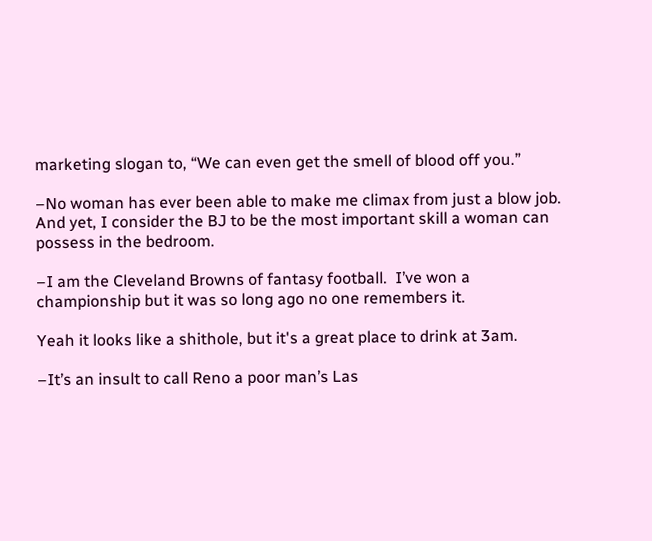marketing slogan to, “We can even get the smell of blood off you.”

–No woman has ever been able to make me climax from just a blow job.  And yet, I consider the BJ to be the most important skill a woman can possess in the bedroom.

–I am the Cleveland Browns of fantasy football.  I’ve won a championship but it was so long ago no one remembers it.

Yeah it looks like a shithole, but it's a great place to drink at 3am.

–It’s an insult to call Reno a poor man’s Las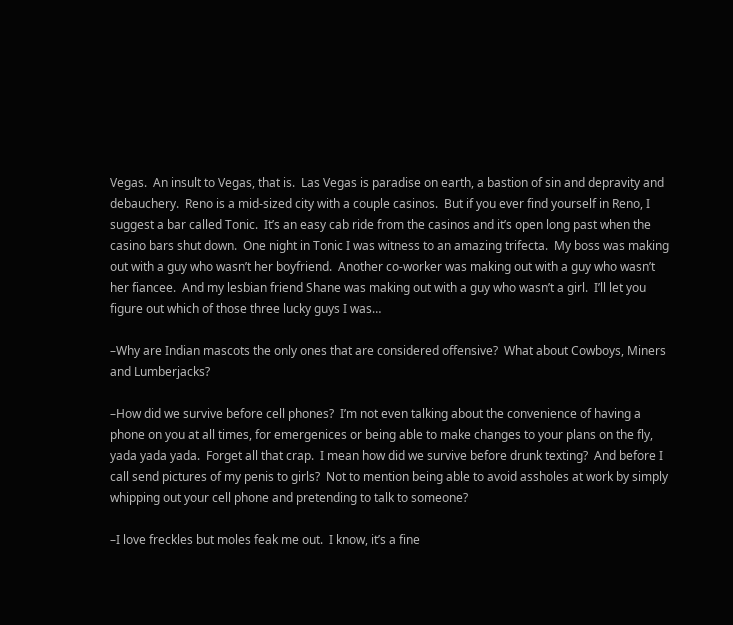Vegas.  An insult to Vegas, that is.  Las Vegas is paradise on earth, a bastion of sin and depravity and debauchery.  Reno is a mid-sized city with a couple casinos.  But if you ever find yourself in Reno, I suggest a bar called Tonic.  It’s an easy cab ride from the casinos and it’s open long past when the casino bars shut down.  One night in Tonic I was witness to an amazing trifecta.  My boss was making out with a guy who wasn’t her boyfriend.  Another co-worker was making out with a guy who wasn’t her fiancee.  And my lesbian friend Shane was making out with a guy who wasn’t a girl.  I’ll let you figure out which of those three lucky guys I was…

–Why are Indian mascots the only ones that are considered offensive?  What about Cowboys, Miners and Lumberjacks?

–How did we survive before cell phones?  I’m not even talking about the convenience of having a phone on you at all times, for emergenices or being able to make changes to your plans on the fly, yada yada yada.  Forget all that crap.  I mean how did we survive before drunk texting?  And before I call send pictures of my penis to girls?  Not to mention being able to avoid assholes at work by simply whipping out your cell phone and pretending to talk to someone?

–I love freckles but moles feak me out.  I know, it’s a fine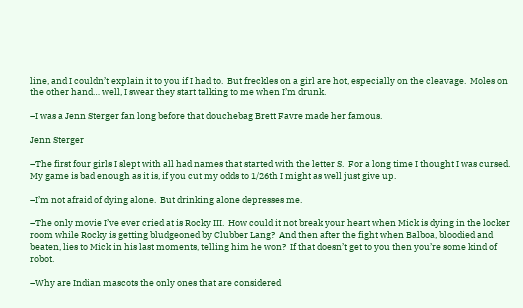line, and I couldn’t explain it to you if I had to.  But freckles on a girl are hot, especially on the cleavage.  Moles on the other hand… well, I swear they start talking to me when I’m drunk.

–I was a Jenn Sterger fan long before that douchebag Brett Favre made her famous.

Jenn Sterger

–The first four girls I slept with all had names that started with the letter S.  For a long time I thought I was cursed.  My game is bad enough as it is, if you cut my odds to 1/26th I might as well just give up.

–I’m not afraid of dying alone.  But drinking alone depresses me.

–The only movie I’ve ever cried at is Rocky III.  How could it not break your heart when Mick is dying in the locker room while Rocky is getting bludgeoned by Clubber Lang?  And then after the fight when Balboa, bloodied and beaten, lies to Mick in his last moments, telling him he won?  If that doesn’t get to you then you’re some kind of robot.

–Why are Indian mascots the only ones that are considered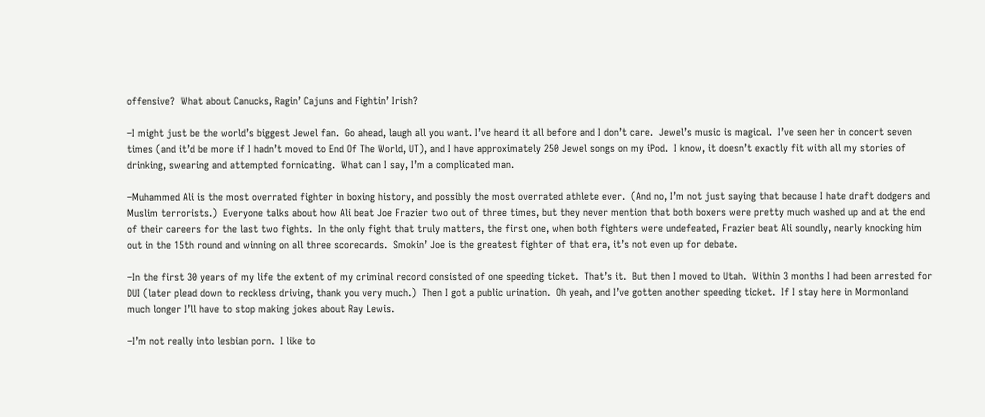offensive?  What about Canucks, Ragin’ Cajuns and Fightin’ Irish?

–I might just be the world’s biggest Jewel fan.  Go ahead, laugh all you want. I’ve heard it all before and I don’t care.  Jewel’s music is magical.  I’ve seen her in concert seven times (and it’d be more if I hadn’t moved to End Of The World, UT), and I have approximately 250 Jewel songs on my iPod.  I know, it doesn’t exactly fit with all my stories of drinking, swearing and attempted fornicating.  What can I say, I’m a complicated man.

–Muhammed Ali is the most overrated fighter in boxing history, and possibly the most overrated athlete ever.  (And no, I’m not just saying that because I hate draft dodgers and Muslim terrorists.)  Everyone talks about how Ali beat Joe Frazier two out of three times, but they never mention that both boxers were pretty much washed up and at the end of their careers for the last two fights.  In the only fight that truly matters, the first one, when both fighters were undefeated, Frazier beat Ali soundly, nearly knocking him out in the 15th round and winning on all three scorecards.  Smokin’ Joe is the greatest fighter of that era, it’s not even up for debate.

–In the first 30 years of my life the extent of my criminal record consisted of one speeding ticket.  That’s it.  But then I moved to Utah.  Within 3 months I had been arrested for DUI (later plead down to reckless driving, thank you very much.)  Then I got a public urination.  Oh yeah, and I’ve gotten another speeding ticket.  If I stay here in Mormonland much longer I’ll have to stop making jokes about Ray Lewis.

–I’m not really into lesbian porn.  I like to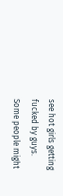see hot girls getting fucked by guys.  Some people might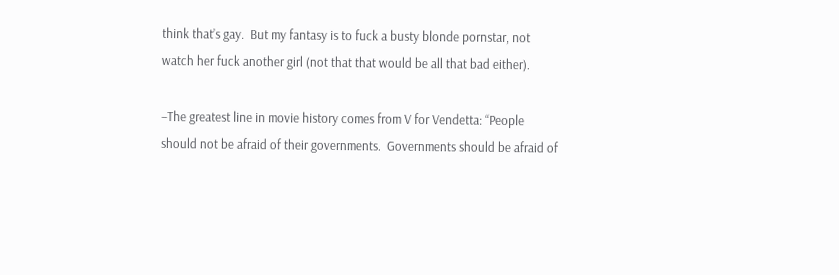think that’s gay.  But my fantasy is to fuck a busty blonde pornstar, not watch her fuck another girl (not that that would be all that bad either).

–The greatest line in movie history comes from V for Vendetta: “People should not be afraid of their governments.  Governments should be afraid of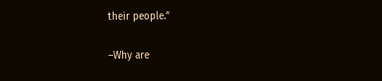their people.”

–Why are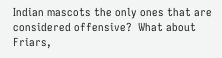Indian mascots the only ones that are considered offensive?  What about Friars,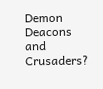Demon Deacons and Crusaders?